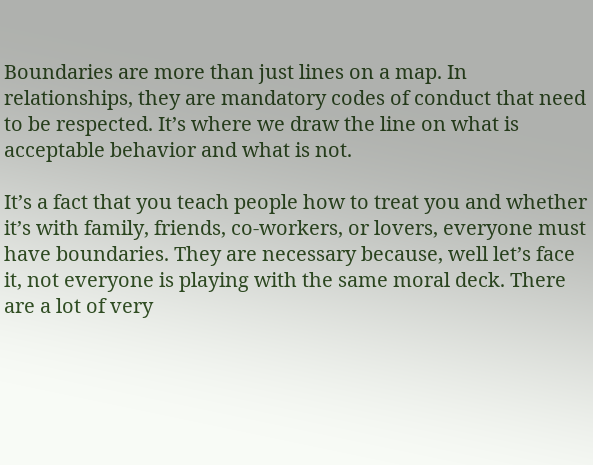Boundaries are more than just lines on a map. In relationships, they are mandatory codes of conduct that need to be respected. It’s where we draw the line on what is acceptable behavior and what is not.

It’s a fact that you teach people how to treat you and whether it’s with family, friends, co-workers, or lovers, everyone must have boundaries. They are necessary because, well let’s face it, not everyone is playing with the same moral deck. There are a lot of very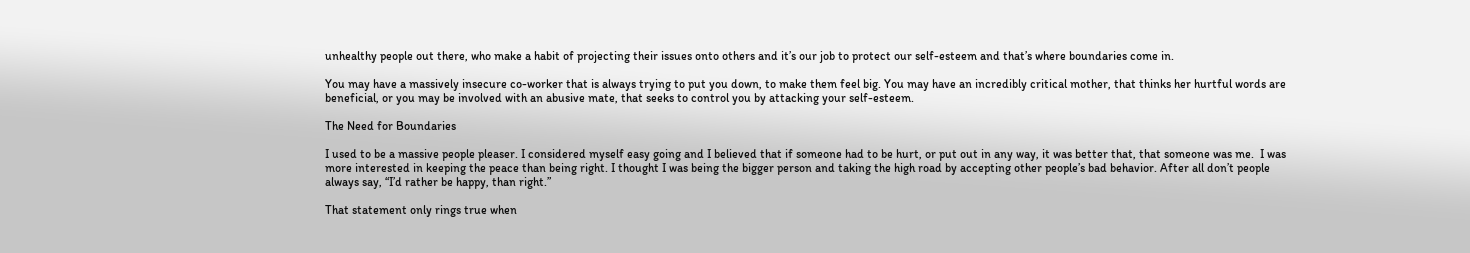unhealthy people out there, who make a habit of projecting their issues onto others and it’s our job to protect our self-esteem and that’s where boundaries come in.

You may have a massively insecure co-worker that is always trying to put you down, to make them feel big. You may have an incredibly critical mother, that thinks her hurtful words are beneficial, or you may be involved with an abusive mate, that seeks to control you by attacking your self-esteem.

The Need for Boundaries

I used to be a massive people pleaser. I considered myself easy going and I believed that if someone had to be hurt, or put out in any way, it was better that, that someone was me.  I was more interested in keeping the peace than being right. I thought I was being the bigger person and taking the high road by accepting other people’s bad behavior. After all don’t people always say, “I’d rather be happy, than right.”

That statement only rings true when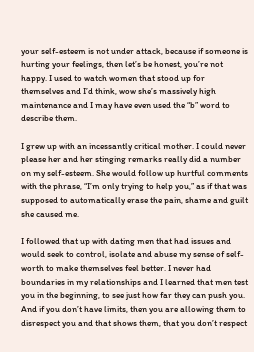your self-esteem is not under attack, because if someone is hurting your feelings, then let’s be honest, you’re not happy. I used to watch women that stood up for themselves and I’d think, wow she’s massively high maintenance and I may have even used the “b” word to describe them.

I grew up with an incessantly critical mother. I could never please her and her stinging remarks really did a number on my self-esteem. She would follow up hurtful comments with the phrase, “I’m only trying to help you,” as if that was supposed to automatically erase the pain, shame and guilt she caused me.

I followed that up with dating men that had issues and would seek to control, isolate and abuse my sense of self-worth to make themselves feel better. I never had boundaries in my relationships and I learned that men test you in the beginning, to see just how far they can push you. And if you don’t have limits, then you are allowing them to disrespect you and that shows them, that you don’t respect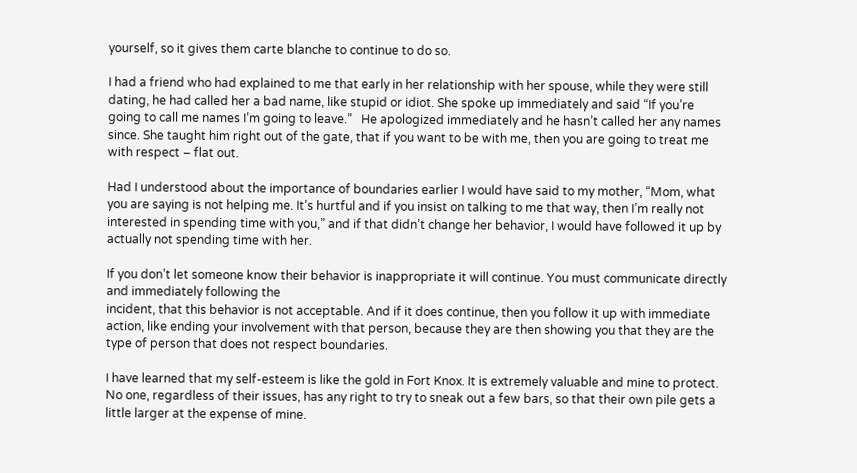yourself, so it gives them carte blanche to continue to do so.

I had a friend who had explained to me that early in her relationship with her spouse, while they were still dating, he had called her a bad name, like stupid or idiot. She spoke up immediately and said “If you’re going to call me names I’m going to leave.”   He apologized immediately and he hasn’t called her any names since. She taught him right out of the gate, that if you want to be with me, then you are going to treat me with respect – flat out.

Had I understood about the importance of boundaries earlier I would have said to my mother, “Mom, what you are saying is not helping me. It’s hurtful and if you insist on talking to me that way, then I’m really not interested in spending time with you,” and if that didn’t change her behavior, I would have followed it up by actually not spending time with her.

If you don’t let someone know their behavior is inappropriate it will continue. You must communicate directly and immediately following the
incident, that this behavior is not acceptable. And if it does continue, then you follow it up with immediate action, like ending your involvement with that person, because they are then showing you that they are the type of person that does not respect boundaries.

I have learned that my self-esteem is like the gold in Fort Knox. It is extremely valuable and mine to protect.  No one, regardless of their issues, has any right to try to sneak out a few bars, so that their own pile gets a little larger at the expense of mine.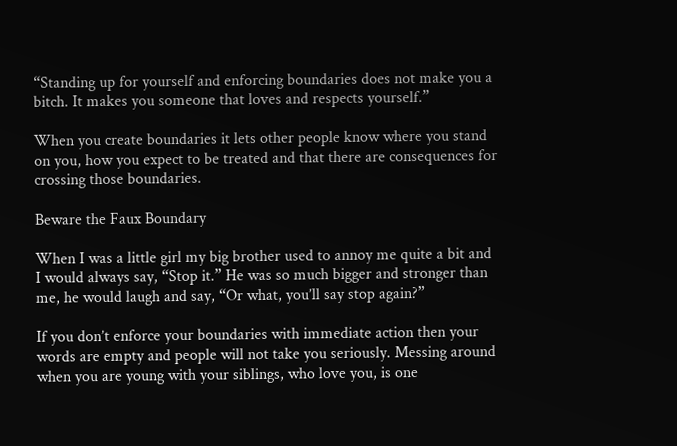“Standing up for yourself and enforcing boundaries does not make you a bitch. It makes you someone that loves and respects yourself.”

When you create boundaries it lets other people know where you stand on you, how you expect to be treated and that there are consequences for crossing those boundaries.

Beware the Faux Boundary

When I was a little girl my big brother used to annoy me quite a bit and I would always say, “Stop it.” He was so much bigger and stronger than me, he would laugh and say, “Or what, you’ll say stop again?”

If you don’t enforce your boundaries with immediate action then your words are empty and people will not take you seriously. Messing around when you are young with your siblings, who love you, is one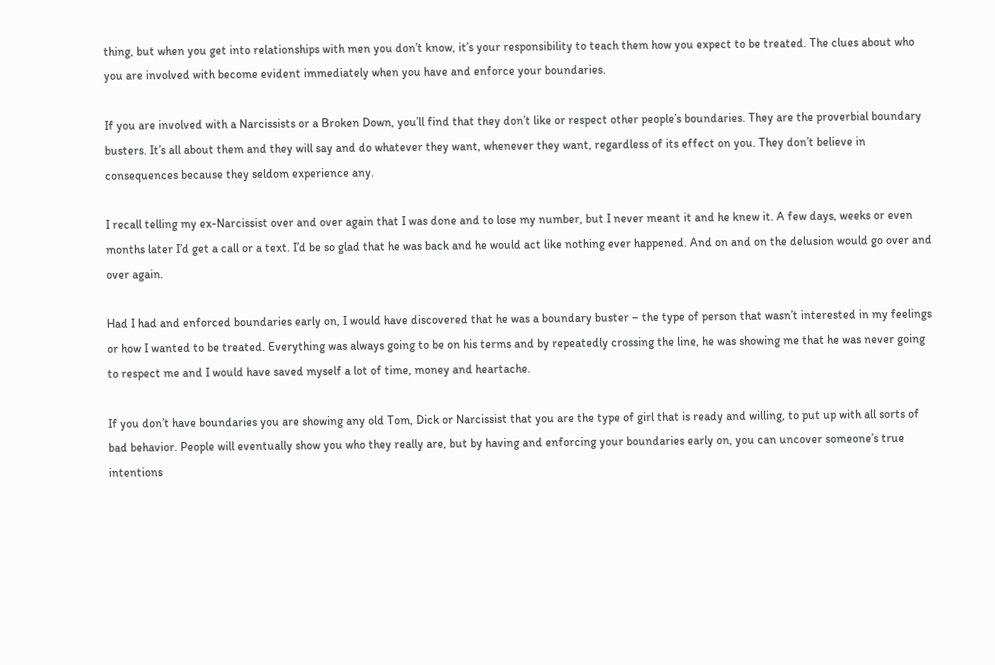thing, but when you get into relationships with men you don’t know, it’s your responsibility to teach them how you expect to be treated. The clues about who you are involved with become evident immediately when you have and enforce your boundaries.

If you are involved with a Narcissists or a Broken Down, you’ll find that they don’t like or respect other people’s boundaries. They are the proverbial boundary busters. It’s all about them and they will say and do whatever they want, whenever they want, regardless of its effect on you. They don’t believe in consequences because they seldom experience any.

I recall telling my ex-Narcissist over and over again that I was done and to lose my number, but I never meant it and he knew it. A few days, weeks or even months later I’d get a call or a text. I’d be so glad that he was back and he would act like nothing ever happened. And on and on the delusion would go over and over again.

Had I had and enforced boundaries early on, I would have discovered that he was a boundary buster – the type of person that wasn’t interested in my feelings or how I wanted to be treated. Everything was always going to be on his terms and by repeatedly crossing the line, he was showing me that he was never going to respect me and I would have saved myself a lot of time, money and heartache.

If you don’t have boundaries you are showing any old Tom, Dick or Narcissist that you are the type of girl that is ready and willing, to put up with all sorts of bad behavior. People will eventually show you who they really are, but by having and enforcing your boundaries early on, you can uncover someone’s true intentions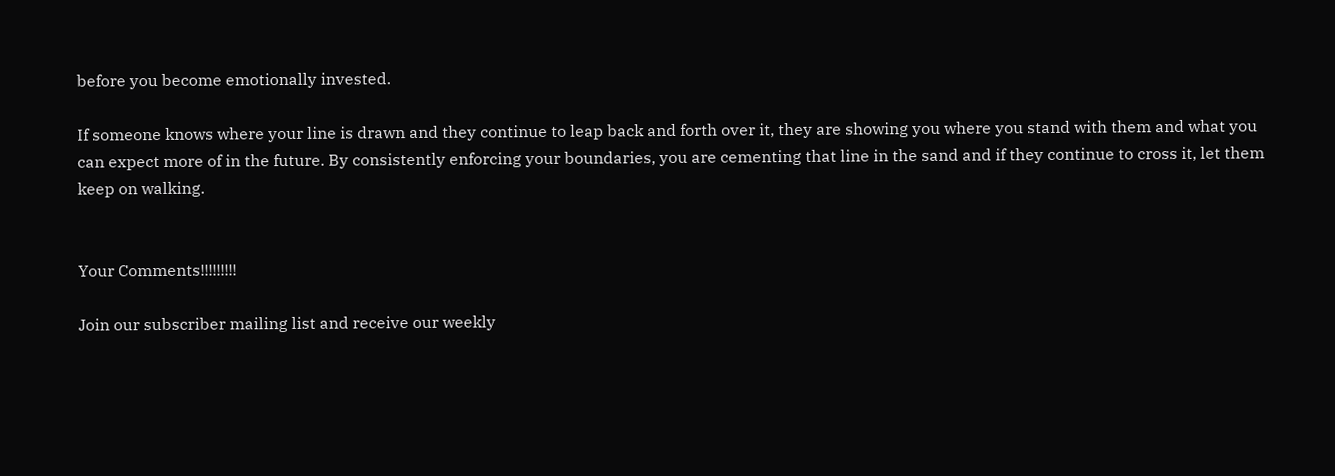before you become emotionally invested.

If someone knows where your line is drawn and they continue to leap back and forth over it, they are showing you where you stand with them and what you can expect more of in the future. By consistently enforcing your boundaries, you are cementing that line in the sand and if they continue to cross it, let them keep on walking.


Your Comments!!!!!!!!!

Join our subscriber mailing list and receive our weekly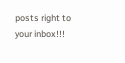posts right to your inbox!!!